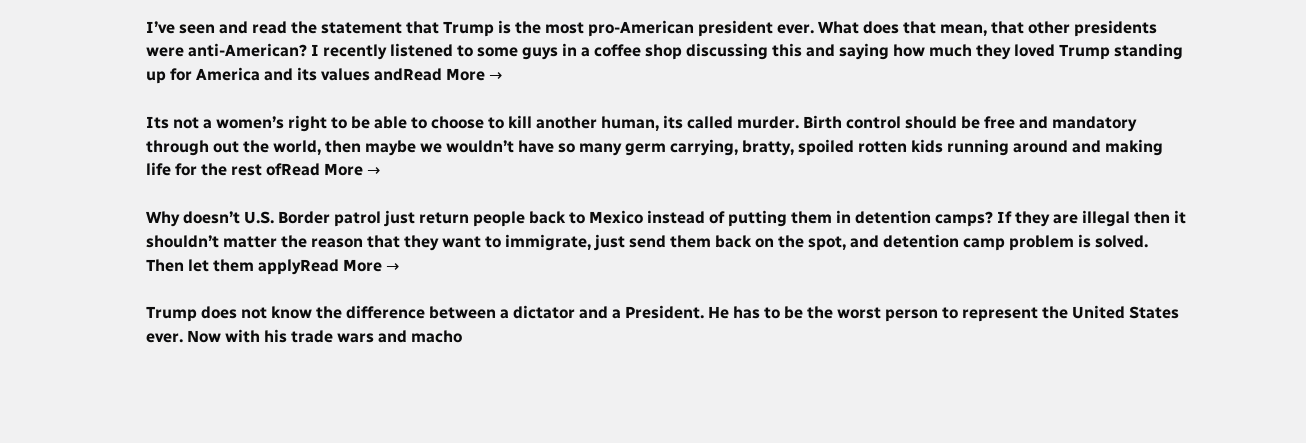I’ve seen and read the statement that Trump is the most pro-American president ever. What does that mean, that other presidents were anti-American? I recently listened to some guys in a coffee shop discussing this and saying how much they loved Trump standing up for America and its values andRead More →

Its not a women’s right to be able to choose to kill another human, its called murder. Birth control should be free and mandatory through out the world, then maybe we wouldn’t have so many germ carrying, bratty, spoiled rotten kids running around and making life for the rest ofRead More →

Why doesn’t U.S. Border patrol just return people back to Mexico instead of putting them in detention camps? If they are illegal then it shouldn’t matter the reason that they want to immigrate, just send them back on the spot, and detention camp problem is solved. Then let them applyRead More →

Trump does not know the difference between a dictator and a President. He has to be the worst person to represent the United States ever. Now with his trade wars and macho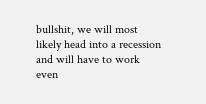bullshit, we will most likely head into a recession and will have to work even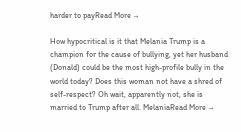harder to payRead More →

How hypocritical is it that Melania Trump is a champion for the cause of bullying, yet her husband (Donald) could be the most high-profile bully in the world today? Does this woman not have a shred of self-respect? Oh wait, apparently not, she is married to Trump after all. MelaniaRead More →